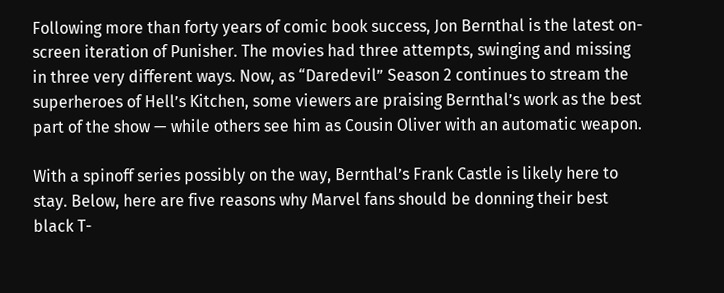Following more than forty years of comic book success, Jon Bernthal is the latest on-screen iteration of Punisher. The movies had three attempts, swinging and missing in three very different ways. Now, as “Daredevil” Season 2 continues to stream the superheroes of Hell’s Kitchen, some viewers are praising Bernthal’s work as the best part of the show — while others see him as Cousin Oliver with an automatic weapon.

With a spinoff series possibly on the way, Bernthal’s Frank Castle is likely here to stay. Below, here are five reasons why Marvel fans should be donning their best black T-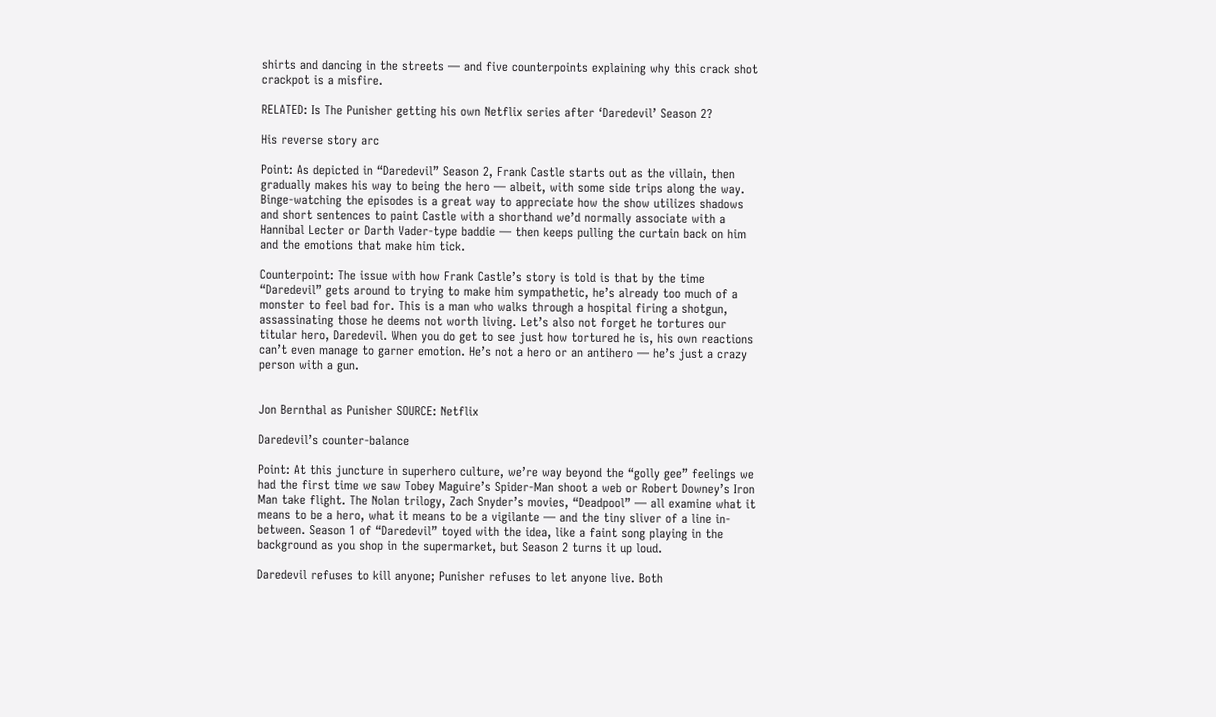shirts and dancing in the streets — and five counterpoints explaining why this crack shot crackpot is a misfire.

RELATED: Is The Punisher getting his own Netflix series after ‘Daredevil’ Season 2?

His reverse story arc

Point: As depicted in “Daredevil” Season 2, Frank Castle starts out as the villain, then gradually makes his way to being the hero — albeit, with some side trips along the way. Binge-watching the episodes is a great way to appreciate how the show utilizes shadows and short sentences to paint Castle with a shorthand we’d normally associate with a Hannibal Lecter or Darth Vader-type baddie — then keeps pulling the curtain back on him and the emotions that make him tick.

Counterpoint: The issue with how Frank Castle’s story is told is that by the time “Daredevil” gets around to trying to make him sympathetic, he’s already too much of a monster to feel bad for. This is a man who walks through a hospital firing a shotgun, assassinating those he deems not worth living. Let’s also not forget he tortures our titular hero, Daredevil. When you do get to see just how tortured he is, his own reactions can’t even manage to garner emotion. He’s not a hero or an antihero — he’s just a crazy person with a gun.


Jon Bernthal as Punisher SOURCE: Netflix

Daredevil’s counter-balance

Point: At this juncture in superhero culture, we’re way beyond the “golly gee” feelings we had the first time we saw Tobey Maguire’s Spider-Man shoot a web or Robert Downey’s Iron Man take flight. The Nolan trilogy, Zach Snyder’s movies, “Deadpool” — all examine what it means to be a hero, what it means to be a vigilante — and the tiny sliver of a line in-between. Season 1 of “Daredevil” toyed with the idea, like a faint song playing in the background as you shop in the supermarket, but Season 2 turns it up loud.

Daredevil refuses to kill anyone; Punisher refuses to let anyone live. Both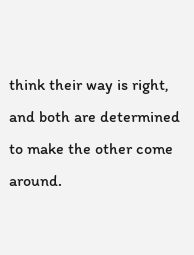think their way is right, and both are determined to make the other come around.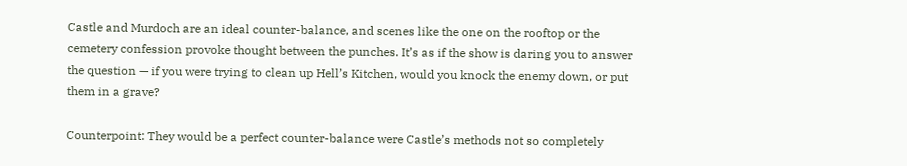Castle and Murdoch are an ideal counter-balance, and scenes like the one on the rooftop or the cemetery confession provoke thought between the punches. It’s as if the show is daring you to answer the question — if you were trying to clean up Hell’s Kitchen, would you knock the enemy down, or put them in a grave?

Counterpoint: They would be a perfect counter-balance were Castle’s methods not so completely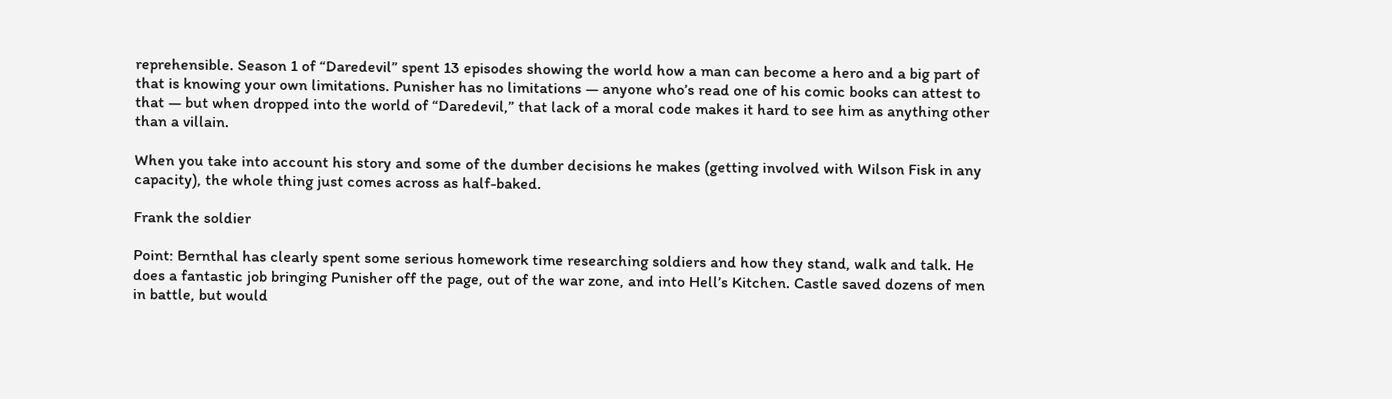reprehensible. Season 1 of “Daredevil” spent 13 episodes showing the world how a man can become a hero and a big part of that is knowing your own limitations. Punisher has no limitations — anyone who’s read one of his comic books can attest to that — but when dropped into the world of “Daredevil,” that lack of a moral code makes it hard to see him as anything other than a villain.

When you take into account his story and some of the dumber decisions he makes (getting involved with Wilson Fisk in any capacity), the whole thing just comes across as half-baked.

Frank the soldier

Point: Bernthal has clearly spent some serious homework time researching soldiers and how they stand, walk and talk. He does a fantastic job bringing Punisher off the page, out of the war zone, and into Hell’s Kitchen. Castle saved dozens of men in battle, but would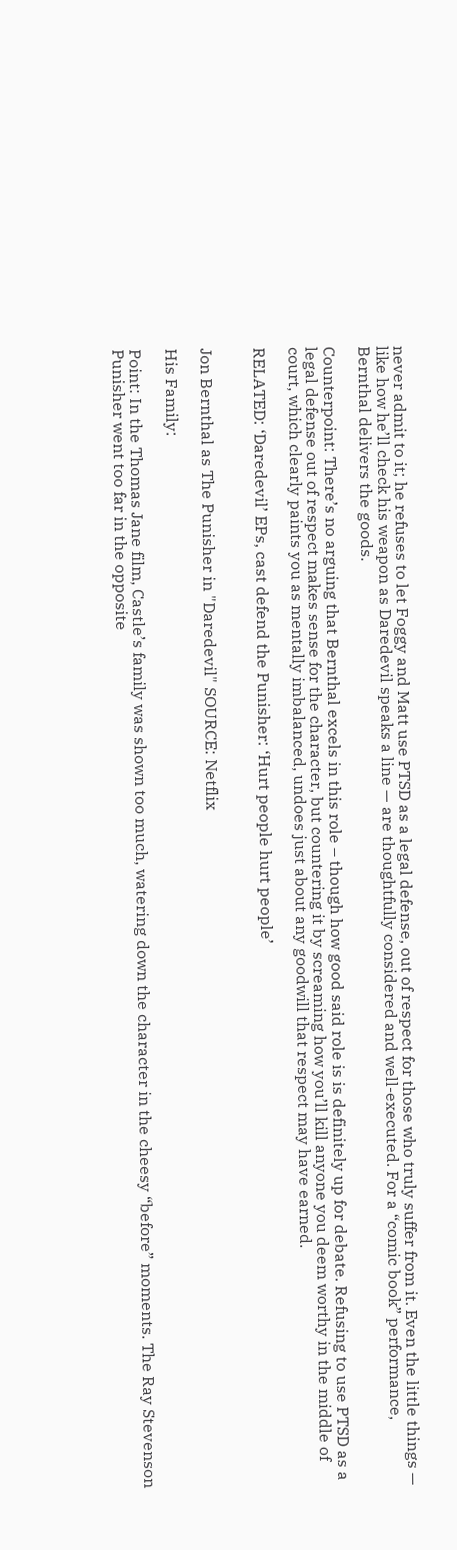never admit to it; he refuses to let Foggy and Matt use PTSD as a legal defense, out of respect for those who truly suffer from it. Even the little things — like how he’ll check his weapon as Daredevil speaks a line — are thoughtfully considered and well-executed. For a “comic book” performance, Bernthal delivers the goods.

Counterpoint: There’s no arguing that Bernthal excels in this role – though how good said role is is definitely up for debate. Refusing to use PTSD as a legal defense out of respect makes sense for the character, but countering it by screaming how you’ll kill anyone you deem worthy in the middle of court, which clearly paints you as mentally imbalanced, undoes just about any goodwill that respect may have earned.

RELATED: ‘Daredevil’ EPs, cast defend the Punisher: ‘Hurt people hurt people’


Jon Bernthal as The Punisher in "Daredevil" SOURCE: Netflix

His Family:

Point: In the Thomas Jane film, Castle’s family was shown too much, watering down the character in the cheesy “before” moments. The Ray Stevenson Punisher went too far in the opposite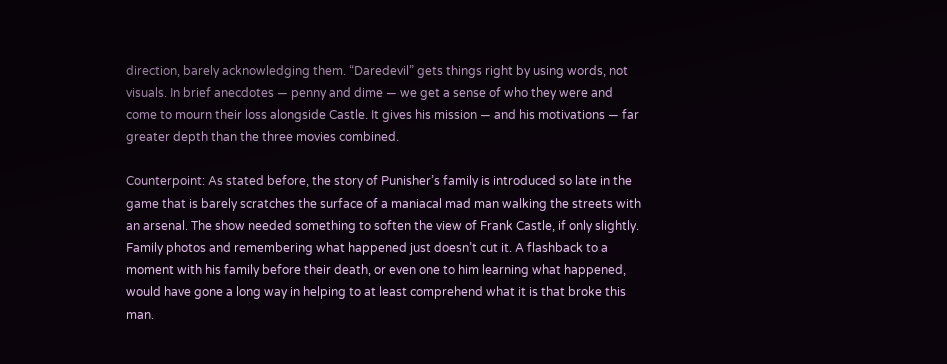direction, barely acknowledging them. “Daredevil” gets things right by using words, not visuals. In brief anecdotes — penny and dime — we get a sense of who they were and come to mourn their loss alongside Castle. It gives his mission — and his motivations — far greater depth than the three movies combined.

Counterpoint: As stated before, the story of Punisher’s family is introduced so late in the game that is barely scratches the surface of a maniacal mad man walking the streets with an arsenal. The show needed something to soften the view of Frank Castle, if only slightly. Family photos and remembering what happened just doesn’t cut it. A flashback to a moment with his family before their death, or even one to him learning what happened, would have gone a long way in helping to at least comprehend what it is that broke this man.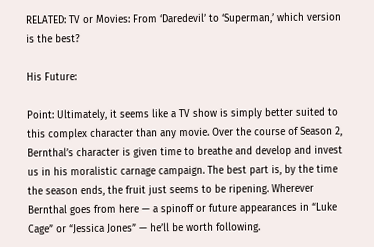RELATED: TV or Movies: From ‘Daredevil’ to ‘Superman,’ which version is the best?

His Future:

Point: Ultimately, it seems like a TV show is simply better suited to this complex character than any movie. Over the course of Season 2, Bernthal’s character is given time to breathe and develop and invest us in his moralistic carnage campaign. The best part is, by the time the season ends, the fruit just seems to be ripening. Wherever Bernthal goes from here — a spinoff or future appearances in “Luke Cage” or “Jessica Jones” — he’ll be worth following.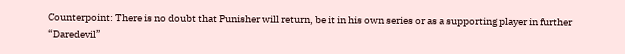Counterpoint: There is no doubt that Punisher will return, be it in his own series or as a supporting player in further “Daredevil”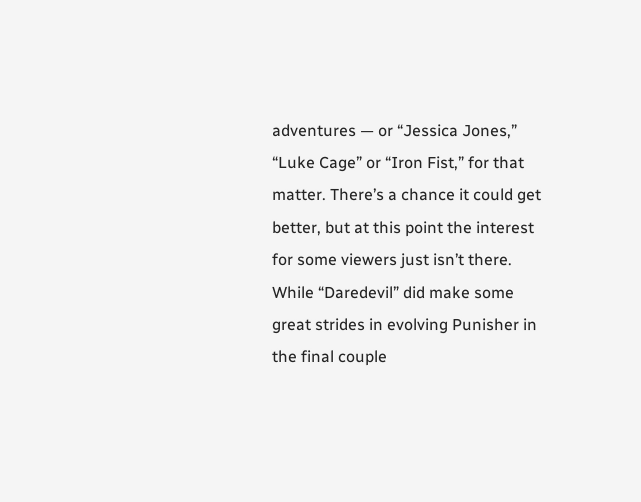adventures — or “Jessica Jones,” “Luke Cage” or “Iron Fist,” for that matter. There’s a chance it could get better, but at this point the interest for some viewers just isn’t there. While “Daredevil” did make some great strides in evolving Punisher in the final couple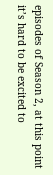episodes of Season 2, at this point it’s hard to be excited to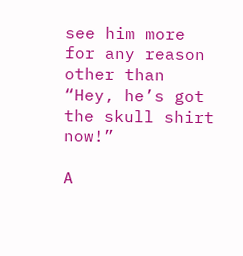see him more for any reason other than “Hey, he’s got the skull shirt now!”

A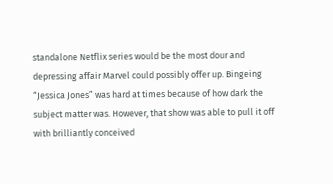standalone Netflix series would be the most dour and depressing affair Marvel could possibly offer up. Bingeing “Jessica Jones” was hard at times because of how dark the subject matter was. However, that show was able to pull it off with brilliantly conceived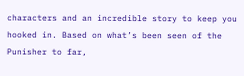characters and an incredible story to keep you hooked in. Based on what’s been seen of the Punisher to far,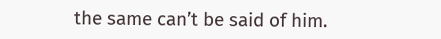the same can’t be said of him.